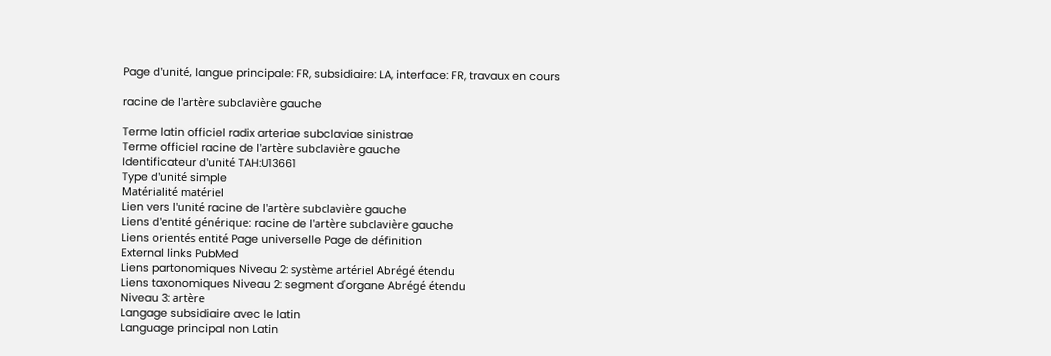Page d'unité, langue principale: FR, subsidiaire: LA, interface: FR, travaux en cours

racine de l'artère subclavière gauche

Terme latin officiel radix arteriae subclaviae sinistrae
Terme officiel racine de l'artère subclavière gauche
Identificateur d'unité TAH:U13661
Type d'unité simple
Matérialité matériel
Lien vers l'unité racine de l'artère subclavière gauche
Liens d'entité générique: racine de l'artère subclavière gauche
Liens orientés entité Page universelle Page de définition
External links PubMed
Liens partonomiques Niveau 2: système artériel Abrégé étendu
Liens taxonomiques Niveau 2: segment d'organe Abrégé étendu
Niveau 3: artère
Langage subsidiaire avec le latin
Language principal non Latin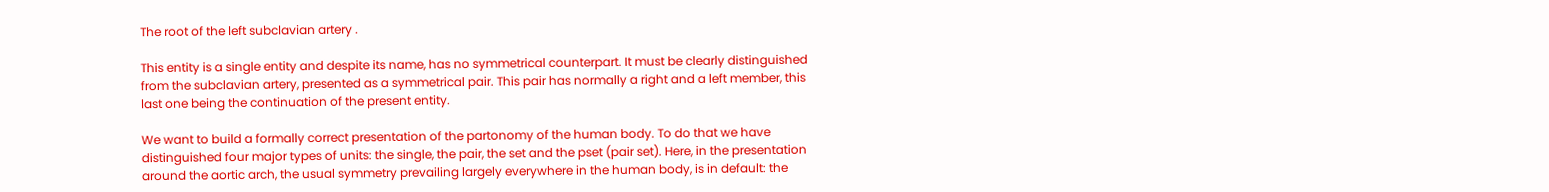The root of the left subclavian artery .

This entity is a single entity and despite its name, has no symmetrical counterpart. It must be clearly distinguished from the subclavian artery, presented as a symmetrical pair. This pair has normally a right and a left member, this last one being the continuation of the present entity.

We want to build a formally correct presentation of the partonomy of the human body. To do that we have distinguished four major types of units: the single, the pair, the set and the pset (pair set). Here, in the presentation around the aortic arch, the usual symmetry prevailing largely everywhere in the human body, is in default: the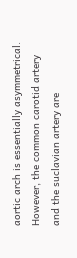aortic arch is essentially asymmetrical. However, the common carotid artery and the suclavian artery are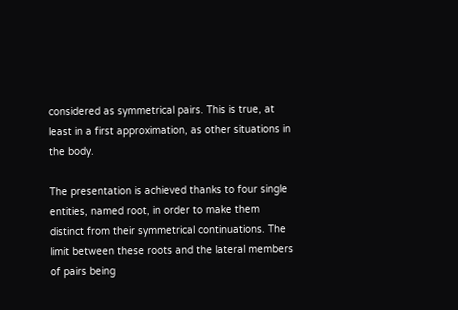considered as symmetrical pairs. This is true, at least in a first approximation, as other situations in the body.

The presentation is achieved thanks to four single entities, named root, in order to make them distinct from their symmetrical continuations. The limit between these roots and the lateral members of pairs being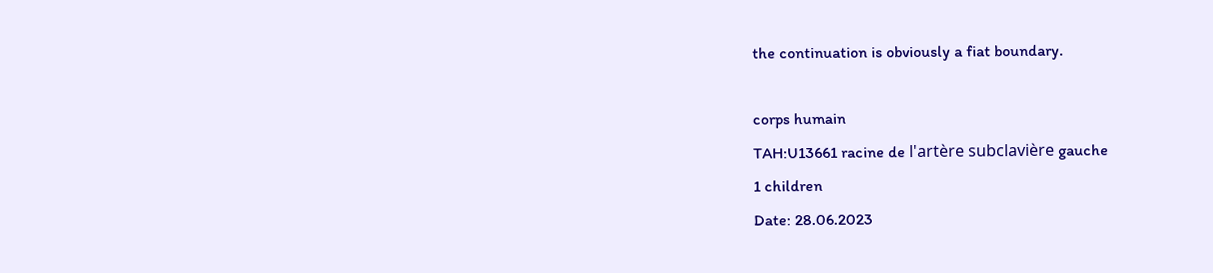the continuation is obviously a fiat boundary.

corps humain
TAH:U13661 racine de l'artère subclavière gauche
1 children
Date: 28.06.2023